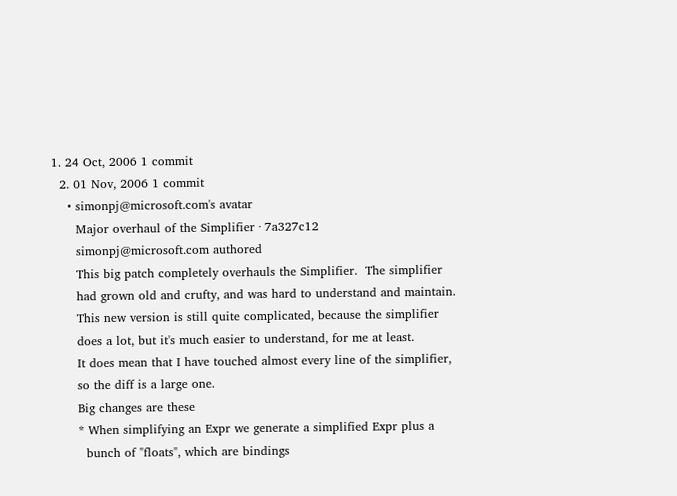1. 24 Oct, 2006 1 commit
  2. 01 Nov, 2006 1 commit
    • simonpj@microsoft.com's avatar
      Major overhaul of the Simplifier · 7a327c12
      simonpj@microsoft.com authored
      This big patch completely overhauls the Simplifier.  The simplifier
      had grown old and crufty, and was hard to understand and maintain.
      This new version is still quite complicated, because the simplifier
      does a lot, but it's much easier to understand, for me at least.
      It does mean that I have touched almost every line of the simplifier,
      so the diff is a large one.
      Big changes are these
      * When simplifying an Expr we generate a simplified Expr plus a
        bunch of "floats", which are bindings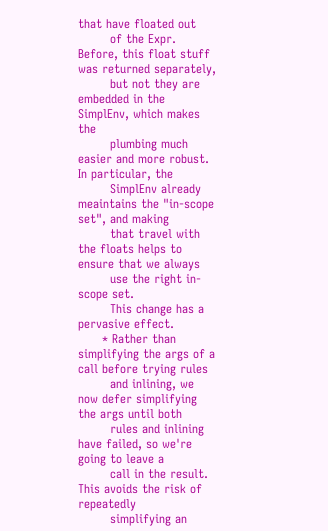that have floated out
        of the Expr.  Before, this float stuff was returned separately,
        but not they are embedded in the SimplEnv, which makes the
        plumbing much easier and more robust.  In particular, the
        SimplEnv already meaintains the "in-scope set", and making
        that travel with the floats helps to ensure that we always
        use the right in-scope set.
        This change has a pervasive effect.
      * Rather than simplifying the args of a call before trying rules
        and inlining, we now defer simplifying the args until both
        rules and inlining have failed, so we're going to leave a
        call in the result.  This avoids the risk of repeatedly
        simplifying an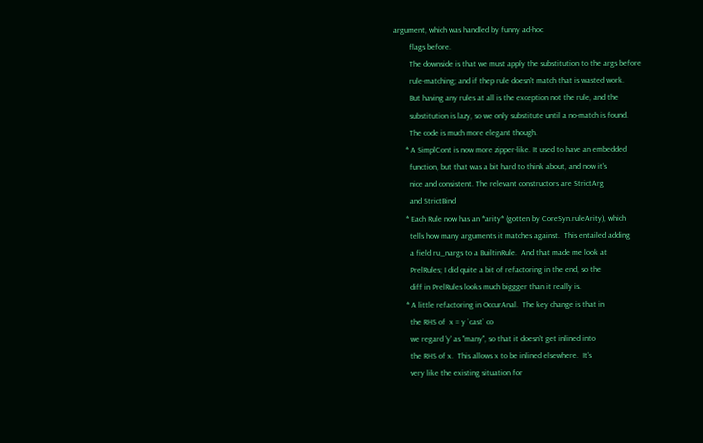argument, which was handled by funny ad-hoc
        flags before.
        The downside is that we must apply the substitution to the args before
        rule-matching; and if thep rule doesn't match that is wasted work.
        But having any rules at all is the exception not the rule, and the
        substitution is lazy, so we only substitute until a no-match is found.
        The code is much more elegant though.
      * A SimplCont is now more zipper-like. It used to have an embedded
        function, but that was a bit hard to think about, and now it's
        nice and consistent. The relevant constructors are StrictArg
        and StrictBind
      * Each Rule now has an *arity* (gotten by CoreSyn.ruleArity), which
        tells how many arguments it matches against.  This entailed adding
        a field ru_nargs to a BuiltinRule.  And that made me look at
        PrelRules; I did quite a bit of refactoring in the end, so the
        diff in PrelRules looks much biggger than it really is.
      * A little refactoring in OccurAnal.  The key change is that in
        the RHS of  x = y `cast` co
        we regard 'y' as "many", so that it doesn't get inlined into
        the RHS of x.  This allows x to be inlined elsewhere.  It's
        very like the existing situation for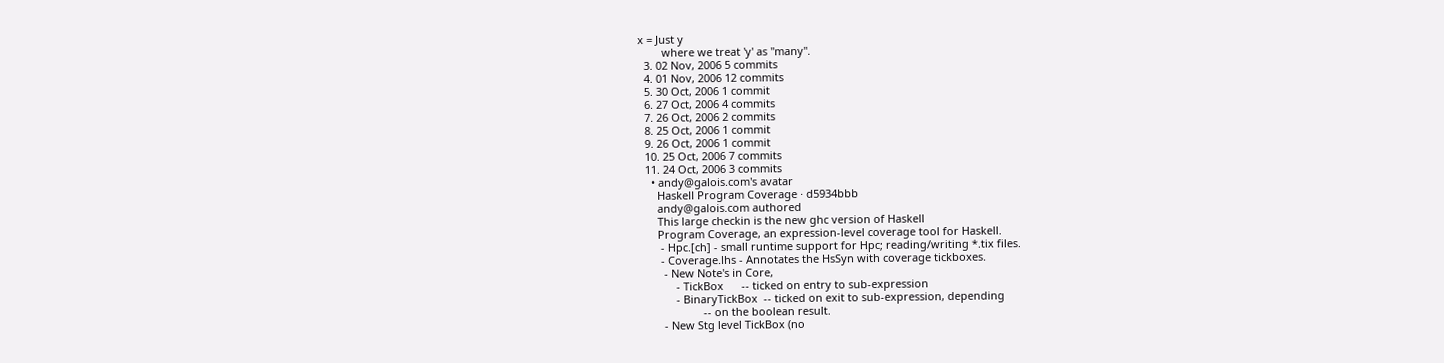x = Just y
        where we treat 'y' as "many".
  3. 02 Nov, 2006 5 commits
  4. 01 Nov, 2006 12 commits
  5. 30 Oct, 2006 1 commit
  6. 27 Oct, 2006 4 commits
  7. 26 Oct, 2006 2 commits
  8. 25 Oct, 2006 1 commit
  9. 26 Oct, 2006 1 commit
  10. 25 Oct, 2006 7 commits
  11. 24 Oct, 2006 3 commits
    • andy@galois.com's avatar
      Haskell Program Coverage · d5934bbb
      andy@galois.com authored
      This large checkin is the new ghc version of Haskell
      Program Coverage, an expression-level coverage tool for Haskell.
       - Hpc.[ch] - small runtime support for Hpc; reading/writing *.tix files.
       - Coverage.lhs - Annotates the HsSyn with coverage tickboxes.
        - New Note's in Core,
            - TickBox      -- ticked on entry to sub-expression
            - BinaryTickBox  -- ticked on exit to sub-expression, depending
                     -- on the boolean result.
        - New Stg level TickBox (no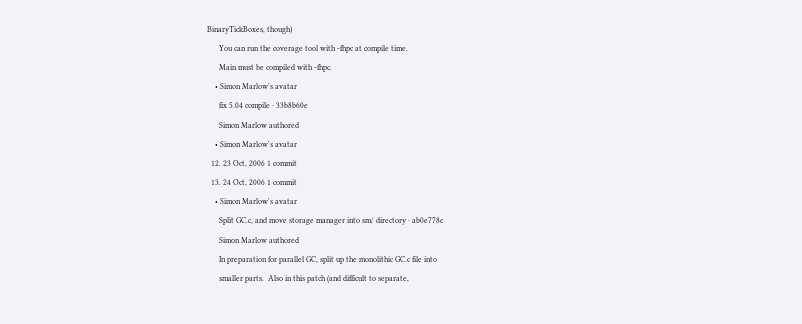BinaryTickBoxes, though)
      You can run the coverage tool with -fhpc at compile time.
      Main must be compiled with -fhpc.
    • Simon Marlow's avatar
      fix 5.04 compile · 33b8b60e
      Simon Marlow authored
    • Simon Marlow's avatar
  12. 23 Oct, 2006 1 commit
  13. 24 Oct, 2006 1 commit
    • Simon Marlow's avatar
      Split GC.c, and move storage manager into sm/ directory · ab0e778c
      Simon Marlow authored
      In preparation for parallel GC, split up the monolithic GC.c file into
      smaller parts.  Also in this patch (and difficult to separate,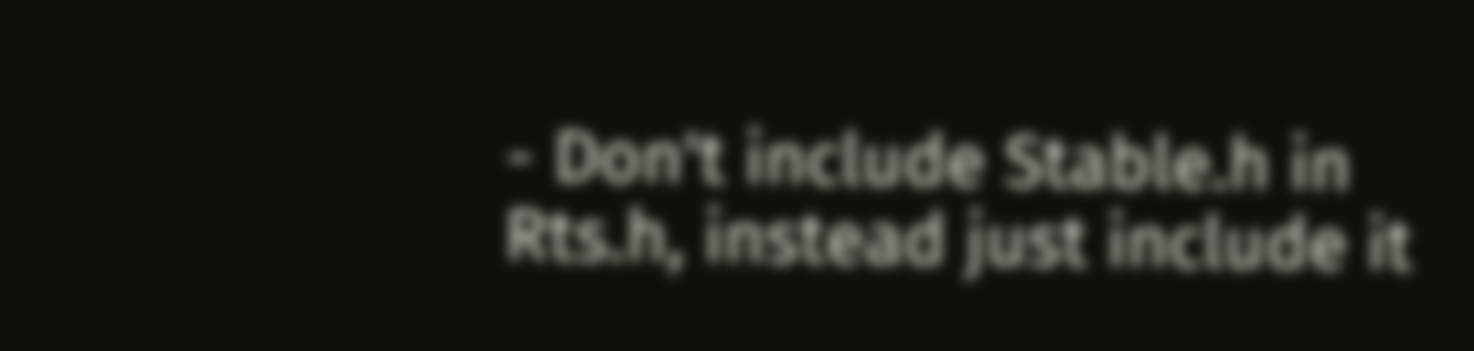- Don't include Stable.h in Rts.h, instead just include it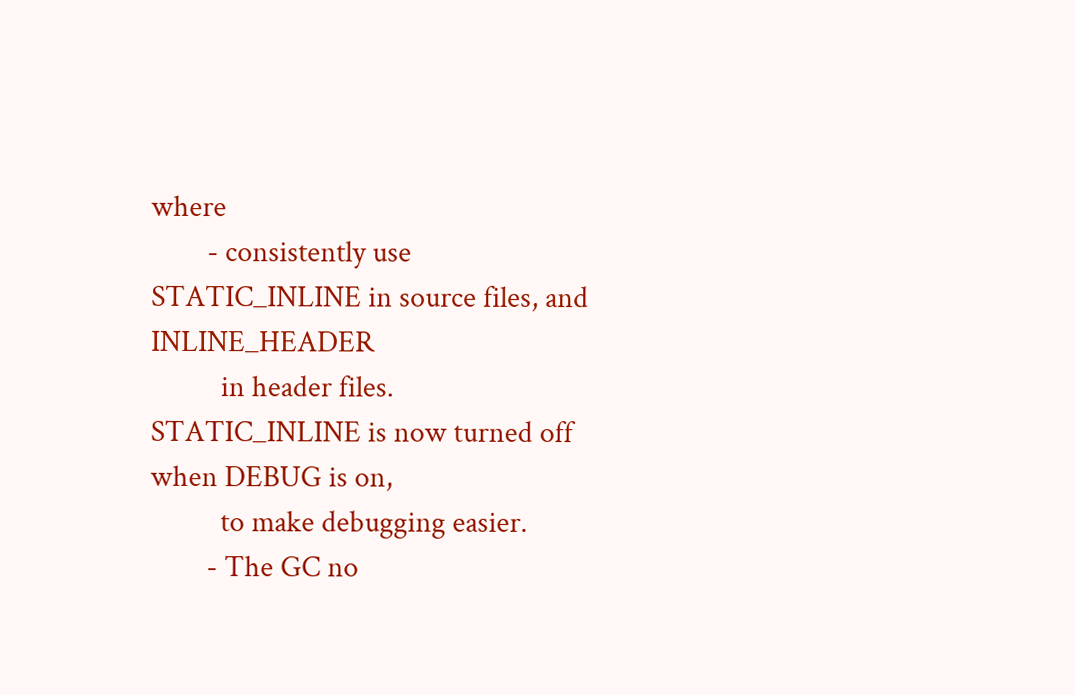where
        - consistently use STATIC_INLINE in source files, and INLINE_HEADER
          in header files.  STATIC_INLINE is now turned off when DEBUG is on,
          to make debugging easier.
        - The GC no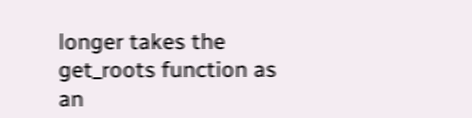longer takes the get_roots function as an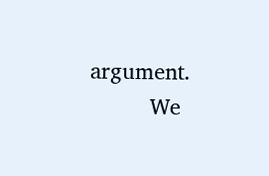argument.
          We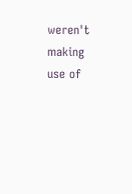weren't making use of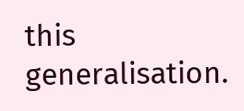this generalisation.